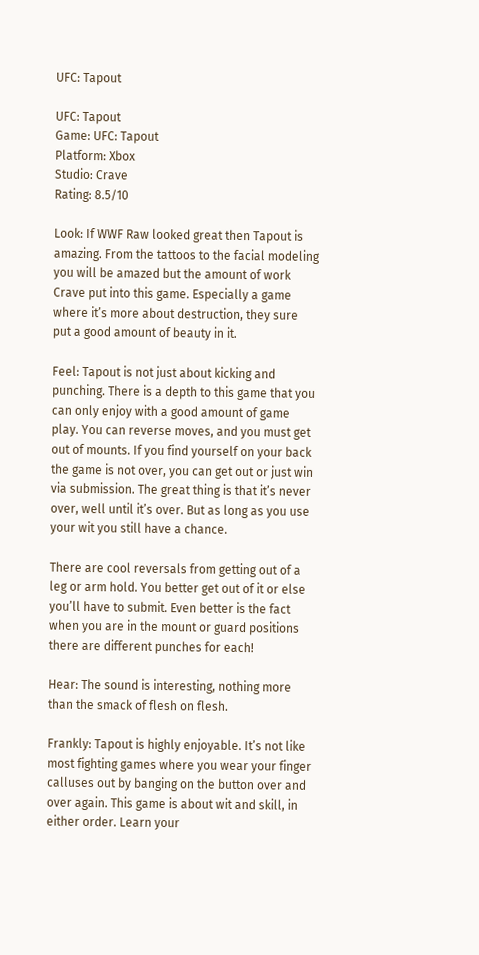UFC: Tapout

UFC: Tapout
Game: UFC: Tapout
Platform: Xbox
Studio: Crave
Rating: 8.5/10

Look: If WWF Raw looked great then Tapout is amazing. From the tattoos to the facial modeling you will be amazed but the amount of work Crave put into this game. Especially a game where it’s more about destruction, they sure put a good amount of beauty in it.

Feel: Tapout is not just about kicking and punching. There is a depth to this game that you can only enjoy with a good amount of game play. You can reverse moves, and you must get out of mounts. If you find yourself on your back the game is not over, you can get out or just win via submission. The great thing is that it’s never over, well until it’s over. But as long as you use your wit you still have a chance.

There are cool reversals from getting out of a leg or arm hold. You better get out of it or else you’ll have to submit. Even better is the fact when you are in the mount or guard positions there are different punches for each!

Hear: The sound is interesting, nothing more than the smack of flesh on flesh.

Frankly: Tapout is highly enjoyable. It’s not like most fighting games where you wear your finger calluses out by banging on the button over and over again. This game is about wit and skill, in either order. Learn your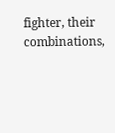fighter, their combinations,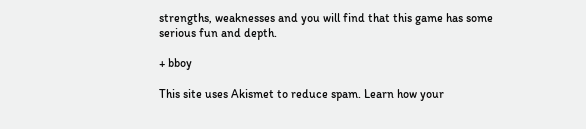strengths, weaknesses and you will find that this game has some serious fun and depth.

+ bboy

This site uses Akismet to reduce spam. Learn how your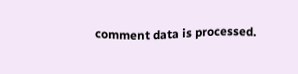comment data is processed.